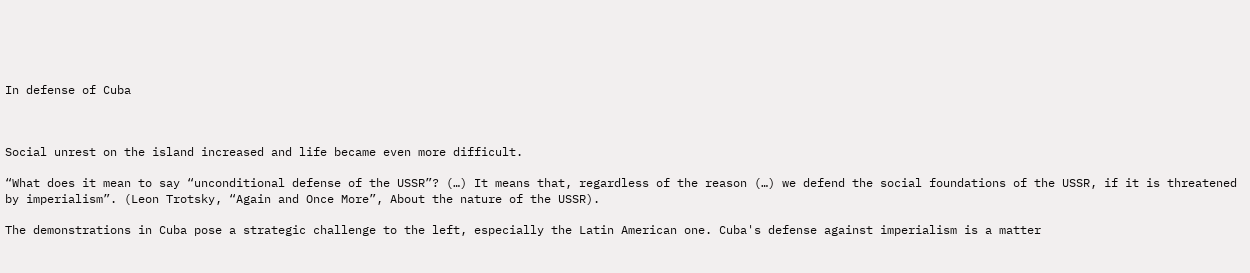In defense of Cuba



Social unrest on the island increased and life became even more difficult.

“What does it mean to say “unconditional defense of the USSR”? (…) It means that, regardless of the reason (…) we defend the social foundations of the USSR, if it is threatened by imperialism”. (Leon Trotsky, “Again and Once More”, About the nature of the USSR).

The demonstrations in Cuba pose a strategic challenge to the left, especially the Latin American one. Cuba's defense against imperialism is a matter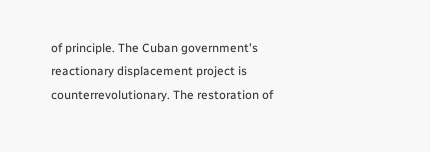of principle. The Cuban government's reactionary displacement project is counterrevolutionary. The restoration of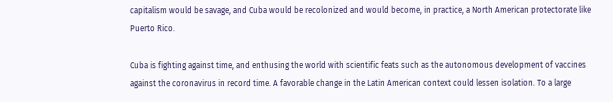capitalism would be savage, and Cuba would be recolonized and would become, in practice, a North American protectorate like Puerto Rico.

Cuba is fighting against time, and enthusing the world with scientific feats such as the autonomous development of vaccines against the coronavirus in record time. A favorable change in the Latin American context could lessen isolation. To a large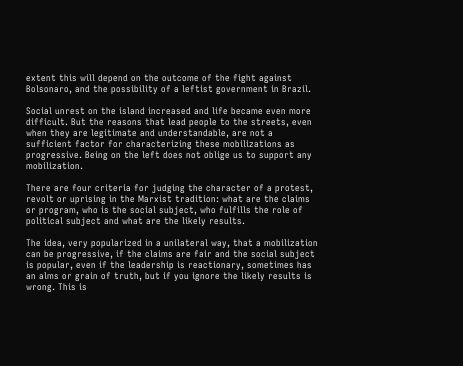extent this will depend on the outcome of the fight against Bolsonaro, and the possibility of a leftist government in Brazil.

Social unrest on the island increased and life became even more difficult. But the reasons that lead people to the streets, even when they are legitimate and understandable, are not a sufficient factor for characterizing these mobilizations as progressive. Being on the left does not oblige us to support any mobilization.

There are four criteria for judging the character of a protest, revolt or uprising in the Marxist tradition: what are the claims or program, who is the social subject, who fulfills the role of political subject and what are the likely results.

The idea, very popularized in a unilateral way, that a mobilization can be progressive, if the claims are fair and the social subject is popular, even if the leadership is reactionary, sometimes has an alms or grain of truth, but if you ignore the likely results is wrong. This is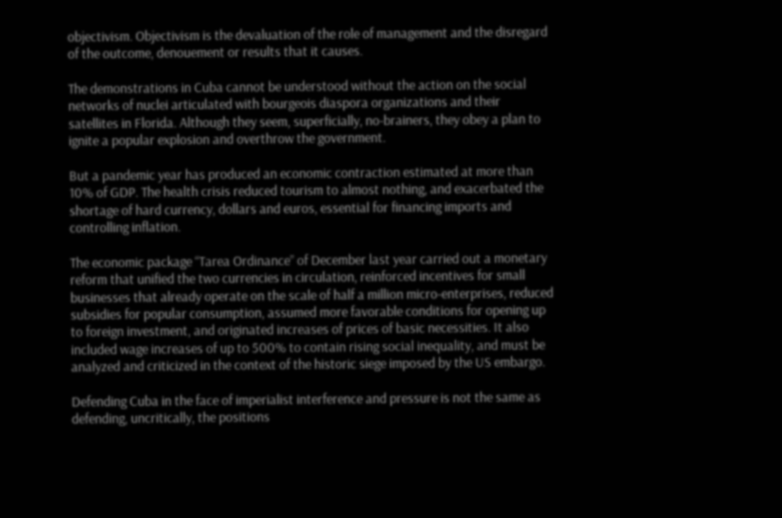objectivism. Objectivism is the devaluation of the role of management and the disregard of the outcome, denouement or results that it causes.

The demonstrations in Cuba cannot be understood without the action on the social networks of nuclei articulated with bourgeois diaspora organizations and their satellites in Florida. Although they seem, superficially, no-brainers, they obey a plan to ignite a popular explosion and overthrow the government.

But a pandemic year has produced an economic contraction estimated at more than 10% of GDP. The health crisis reduced tourism to almost nothing, and exacerbated the shortage of hard currency, dollars and euros, essential for financing imports and controlling inflation.

The economic package “Tarea Ordinance” of December last year carried out a monetary reform that unified the two currencies in circulation, reinforced incentives for small businesses that already operate on the scale of half a million micro-enterprises, reduced subsidies for popular consumption, assumed more favorable conditions for opening up to foreign investment, and originated increases of prices of basic necessities. It also included wage increases of up to 500% to contain rising social inequality, and must be analyzed and criticized in the context of the historic siege imposed by the US embargo.

Defending Cuba in the face of imperialist interference and pressure is not the same as defending, uncritically, the positions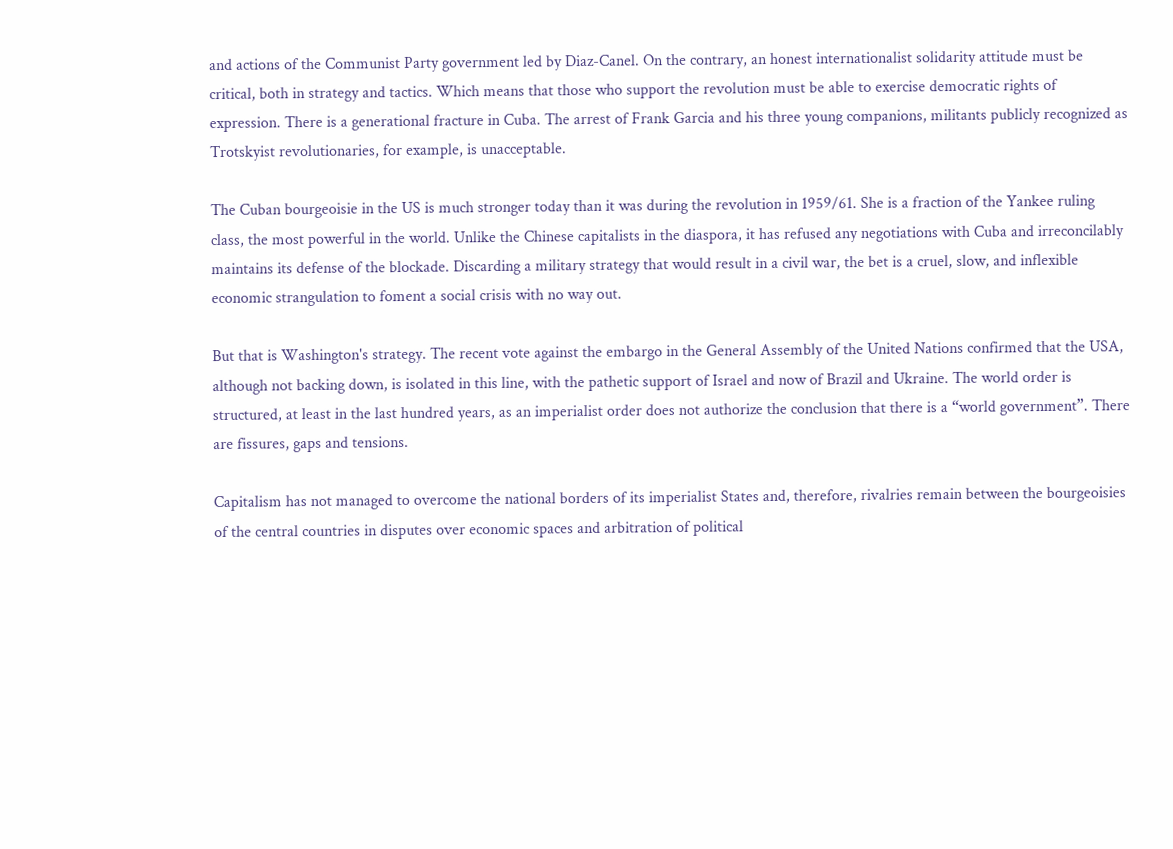and actions of the Communist Party government led by Diaz-Canel. On the contrary, an honest internationalist solidarity attitude must be critical, both in strategy and tactics. Which means that those who support the revolution must be able to exercise democratic rights of expression. There is a generational fracture in Cuba. The arrest of Frank Garcia and his three young companions, militants publicly recognized as Trotskyist revolutionaries, for example, is unacceptable.

The Cuban bourgeoisie in the US is much stronger today than it was during the revolution in 1959/61. She is a fraction of the Yankee ruling class, the most powerful in the world. Unlike the Chinese capitalists in the diaspora, it has refused any negotiations with Cuba and irreconcilably maintains its defense of the blockade. Discarding a military strategy that would result in a civil war, the bet is a cruel, slow, and inflexible economic strangulation to foment a social crisis with no way out.

But that is Washington's strategy. The recent vote against the embargo in the General Assembly of the United Nations confirmed that the USA, although not backing down, is isolated in this line, with the pathetic support of Israel and now of Brazil and Ukraine. The world order is structured, at least in the last hundred years, as an imperialist order does not authorize the conclusion that there is a “world government”. There are fissures, gaps and tensions.

Capitalism has not managed to overcome the national borders of its imperialist States and, therefore, rivalries remain between the bourgeoisies of the central countries in disputes over economic spaces and arbitration of political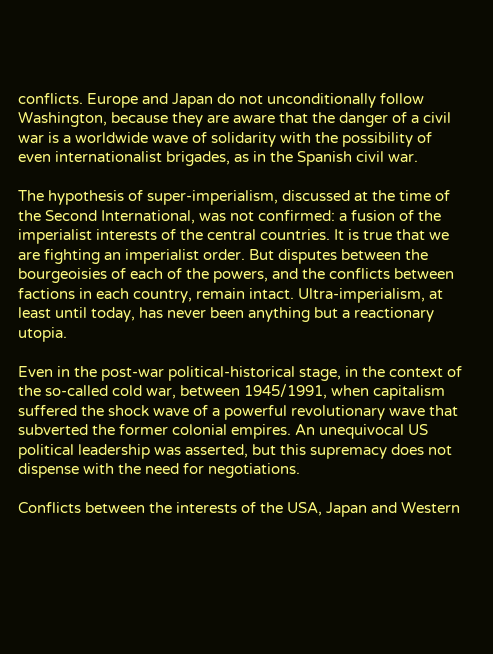conflicts. Europe and Japan do not unconditionally follow Washington, because they are aware that the danger of a civil war is a worldwide wave of solidarity with the possibility of even internationalist brigades, as in the Spanish civil war.

The hypothesis of super-imperialism, discussed at the time of the Second International, was not confirmed: a fusion of the imperialist interests of the central countries. It is true that we are fighting an imperialist order. But disputes between the bourgeoisies of each of the powers, and the conflicts between factions in each country, remain intact. Ultra-imperialism, at least until today, has never been anything but a reactionary utopia.

Even in the post-war political-historical stage, in the context of the so-called cold war, between 1945/1991, when capitalism suffered the shock wave of a powerful revolutionary wave that subverted the former colonial empires. An unequivocal US political leadership was asserted, but this supremacy does not dispense with the need for negotiations.

Conflicts between the interests of the USA, Japan and Western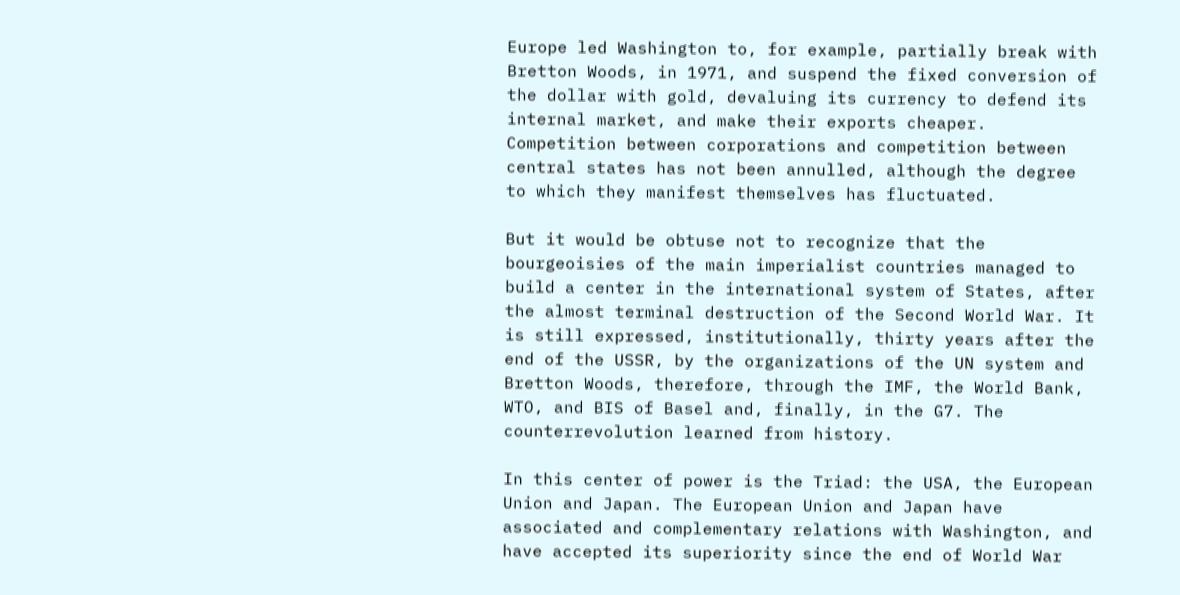Europe led Washington to, for example, partially break with Bretton Woods, in 1971, and suspend the fixed conversion of the dollar with gold, devaluing its currency to defend its internal market, and make their exports cheaper. Competition between corporations and competition between central states has not been annulled, although the degree to which they manifest themselves has fluctuated.

But it would be obtuse not to recognize that the bourgeoisies of the main imperialist countries managed to build a center in the international system of States, after the almost terminal destruction of the Second World War. It is still expressed, institutionally, thirty years after the end of the USSR, by the organizations of the UN system and Bretton Woods, therefore, through the IMF, the World Bank, WTO, and BIS of Basel and, finally, in the G7. The counterrevolution learned from history.

In this center of power is the Triad: the USA, the European Union and Japan. The European Union and Japan have associated and complementary relations with Washington, and have accepted its superiority since the end of World War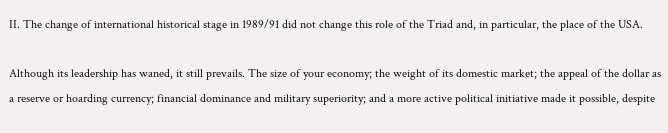II. The change of international historical stage in 1989/91 did not change this role of the Triad and, in particular, the place of the USA.

Although its leadership has waned, it still prevails. The size of your economy; the weight of its domestic market; the appeal of the dollar as a reserve or hoarding currency; financial dominance and military superiority; and a more active political initiative made it possible, despite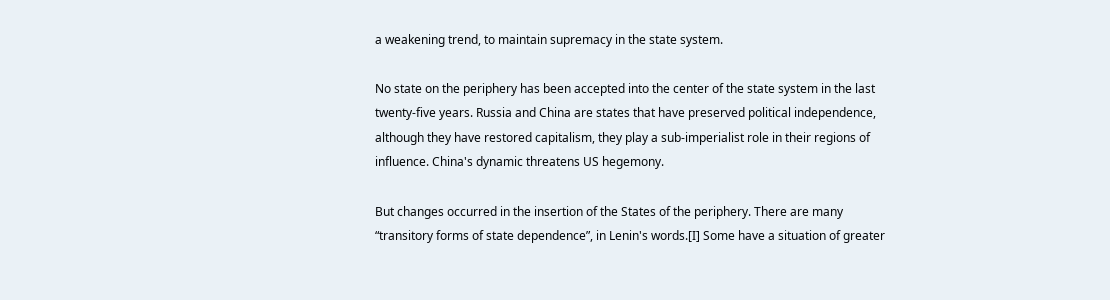a weakening trend, to maintain supremacy in the state system.

No state on the periphery has been accepted into the center of the state system in the last twenty-five years. Russia and China are states that have preserved political independence, although they have restored capitalism, they play a sub-imperialist role in their regions of influence. China's dynamic threatens US hegemony.

But changes occurred in the insertion of the States of the periphery. There are many “transitory forms of state dependence”, in Lenin's words.[I] Some have a situation of greater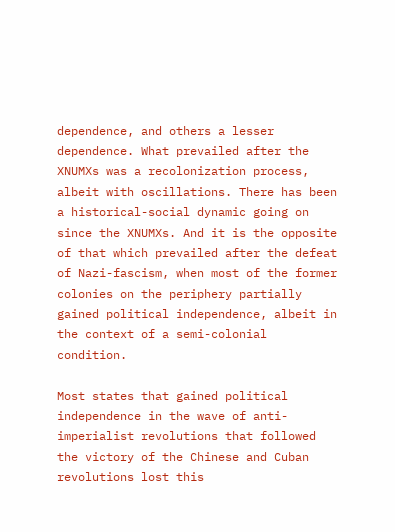dependence, and others a lesser dependence. What prevailed after the XNUMXs was a recolonization process, albeit with oscillations. There has been a historical-social dynamic going on since the XNUMXs. And it is the opposite of that which prevailed after the defeat of Nazi-fascism, when most of the former colonies on the periphery partially gained political independence, albeit in the context of a semi-colonial condition.

Most states that gained political independence in the wave of anti-imperialist revolutions that followed the victory of the Chinese and Cuban revolutions lost this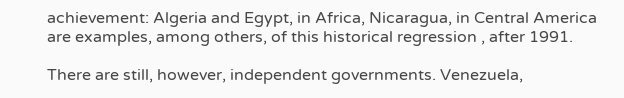achievement: Algeria and Egypt, in Africa, Nicaragua, in Central America are examples, among others, of this historical regression , after 1991.

There are still, however, independent governments. Venezuela,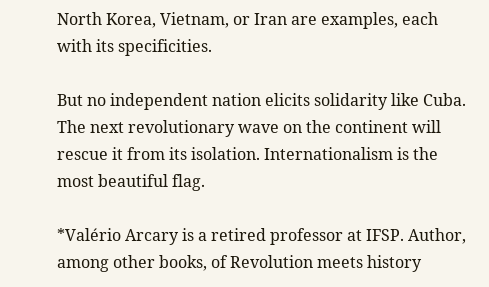North Korea, Vietnam, or Iran are examples, each with its specificities.

But no independent nation elicits solidarity like Cuba. The next revolutionary wave on the continent will rescue it from its isolation. Internationalism is the most beautiful flag.

*Valério Arcary is a retired professor at IFSP. Author, among other books, of Revolution meets history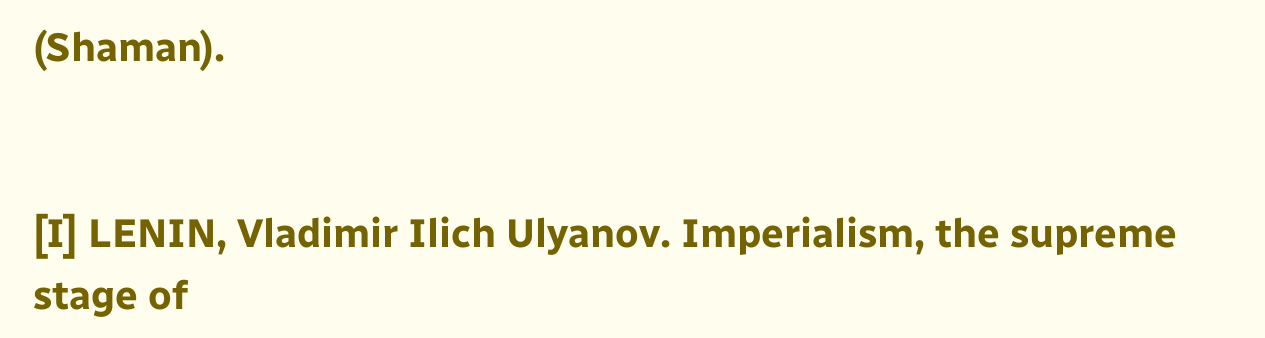(Shaman).


[I] LENIN, Vladimir Ilich Ulyanov. Imperialism, the supreme stage of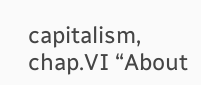capitalism, chap.VI “About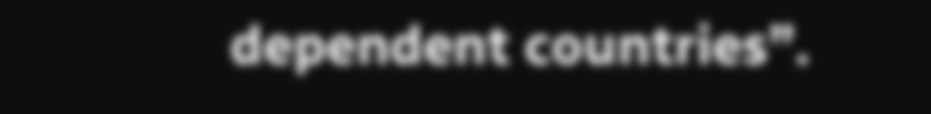dependent countries”.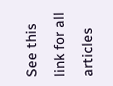See this link for all articles